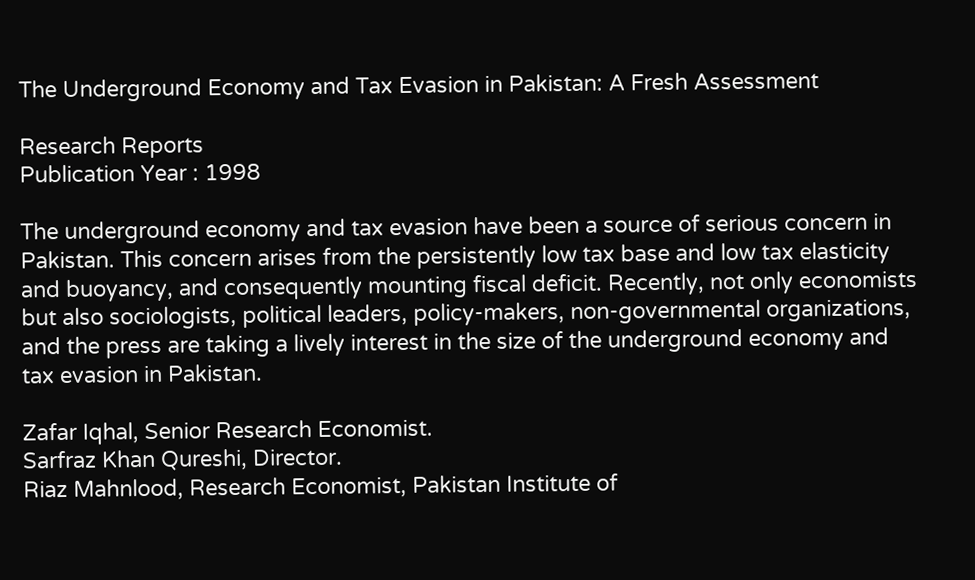The Underground Economy and Tax Evasion in Pakistan: A Fresh Assessment

Research Reports
Publication Year : 1998

The underground economy and tax evasion have been a source of serious concern in Pakistan. This concern arises from the persistently low tax base and low tax elasticity and buoyancy, and consequently mounting fiscal deficit. Recently, not only economists but also sociologists, political leaders, policy-makers, non-governmental organizations, and the press are taking a lively interest in the size of the underground economy and tax evasion in Pakistan.

Zafar Iqhal, Senior Research Economist.
Sarfraz Khan Qureshi, Director.
Riaz Mahnlood, Research Economist, Pakistan Institute of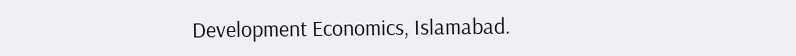Development Economics, Islamabad.